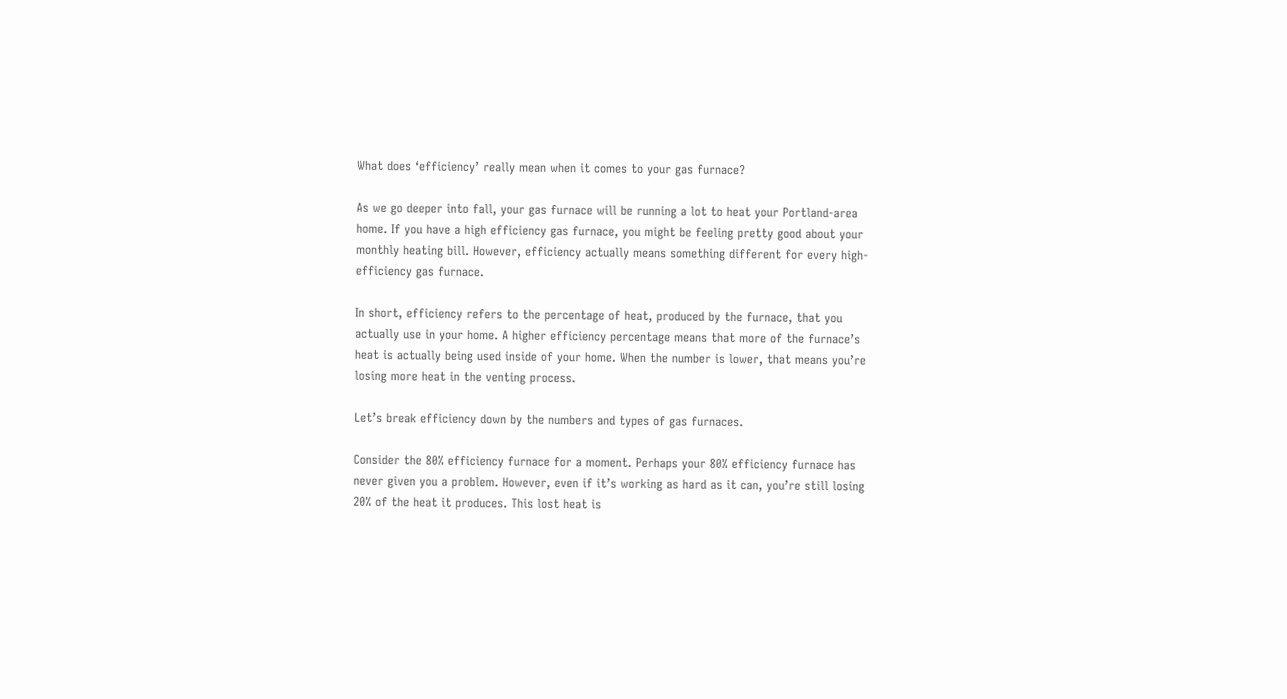What does ‘efficiency’ really mean when it comes to your gas furnace?

As we go deeper into fall, your gas furnace will be running a lot to heat your Portland-area home. If you have a high efficiency gas furnace, you might be feeling pretty good about your monthly heating bill. However, efficiency actually means something different for every high-efficiency gas furnace.

In short, efficiency refers to the percentage of heat, produced by the furnace, that you actually use in your home. A higher efficiency percentage means that more of the furnace’s heat is actually being used inside of your home. When the number is lower, that means you’re losing more heat in the venting process.

Let’s break efficiency down by the numbers and types of gas furnaces.

Consider the 80% efficiency furnace for a moment. Perhaps your 80% efficiency furnace has never given you a problem. However, even if it’s working as hard as it can, you’re still losing 20% of the heat it produces. This lost heat is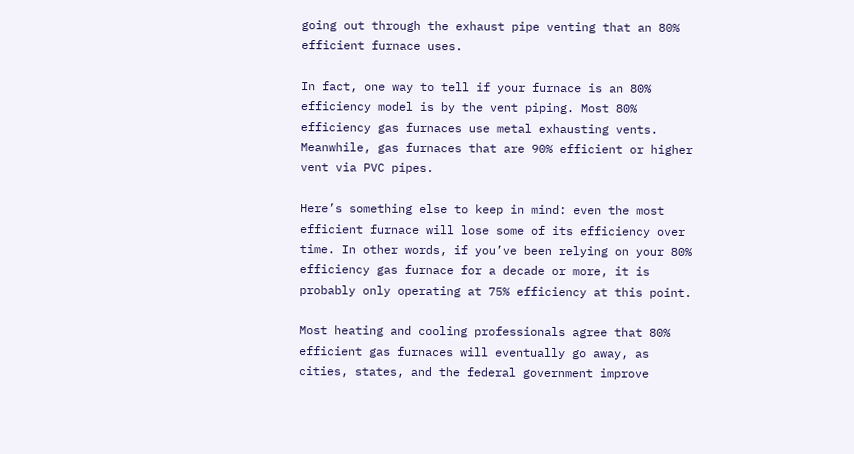going out through the exhaust pipe venting that an 80% efficient furnace uses.

In fact, one way to tell if your furnace is an 80% efficiency model is by the vent piping. Most 80% efficiency gas furnaces use metal exhausting vents. Meanwhile, gas furnaces that are 90% efficient or higher vent via PVC pipes.

Here’s something else to keep in mind: even the most efficient furnace will lose some of its efficiency over time. In other words, if you’ve been relying on your 80% efficiency gas furnace for a decade or more, it is probably only operating at 75% efficiency at this point.

Most heating and cooling professionals agree that 80% efficient gas furnaces will eventually go away, as cities, states, and the federal government improve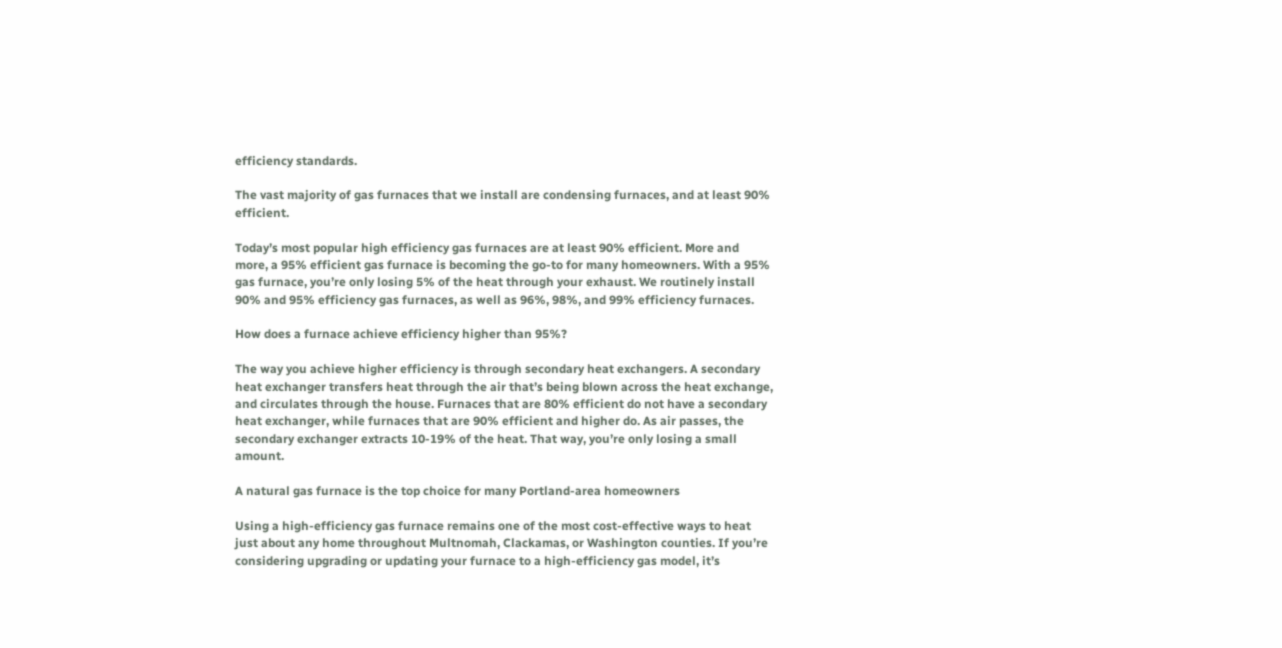efficiency standards.

The vast majority of gas furnaces that we install are condensing furnaces, and at least 90% efficient.

Today’s most popular high efficiency gas furnaces are at least 90% efficient. More and more, a 95% efficient gas furnace is becoming the go-to for many homeowners. With a 95% gas furnace, you’re only losing 5% of the heat through your exhaust. We routinely install 90% and 95% efficiency gas furnaces, as well as 96%, 98%, and 99% efficiency furnaces.

How does a furnace achieve efficiency higher than 95%?

The way you achieve higher efficiency is through secondary heat exchangers. A secondary heat exchanger transfers heat through the air that’s being blown across the heat exchange, and circulates through the house. Furnaces that are 80% efficient do not have a secondary heat exchanger, while furnaces that are 90% efficient and higher do. As air passes, the secondary exchanger extracts 10-19% of the heat. That way, you’re only losing a small amount.

A natural gas furnace is the top choice for many Portland-area homeowners

Using a high-efficiency gas furnace remains one of the most cost-effective ways to heat just about any home throughout Multnomah, Clackamas, or Washington counties. If you’re considering upgrading or updating your furnace to a high-efficiency gas model, it’s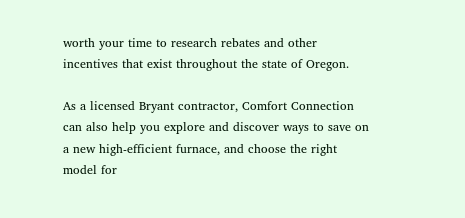worth your time to research rebates and other incentives that exist throughout the state of Oregon.

As a licensed Bryant contractor, Comfort Connection can also help you explore and discover ways to save on a new high-efficient furnace, and choose the right model for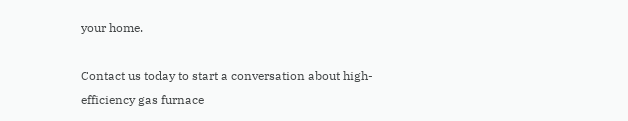your home.

Contact us today to start a conversation about high-efficiency gas furnace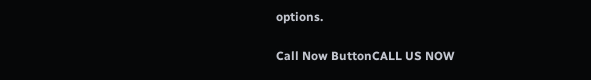options.

Call Now ButtonCALL US NOW